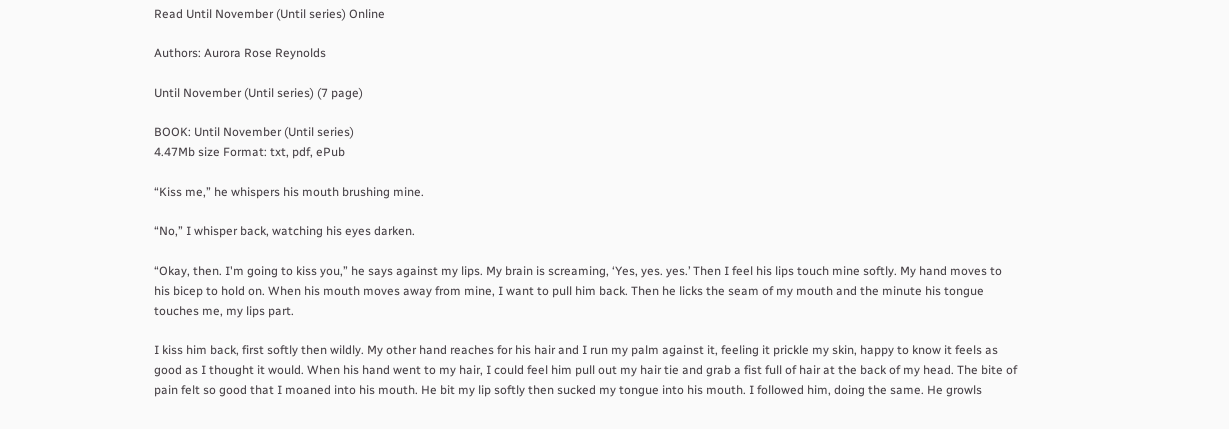Read Until November (Until series) Online

Authors: Aurora Rose Reynolds

Until November (Until series) (7 page)

BOOK: Until November (Until series)
4.47Mb size Format: txt, pdf, ePub

“Kiss me,” he whispers his mouth brushing mine.

“No,” I whisper back, watching his eyes darken.

“Okay, then. I'm going to kiss you,” he says against my lips. My brain is screaming, ‘Yes, yes. yes.’ Then I feel his lips touch mine softly. My hand moves to his bicep to hold on. When his mouth moves away from mine, I want to pull him back. Then he licks the seam of my mouth and the minute his tongue touches me, my lips part.

I kiss him back, first softly then wildly. My other hand reaches for his hair and I run my palm against it, feeling it prickle my skin, happy to know it feels as good as I thought it would. When his hand went to my hair, I could feel him pull out my hair tie and grab a fist full of hair at the back of my head. The bite of pain felt so good that I moaned into his mouth. He bit my lip softly then sucked my tongue into his mouth. I followed him, doing the same. He growls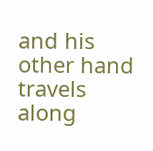and his other hand travels along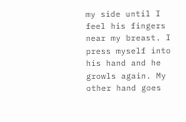my side until I feel his fingers near my breast. I press myself into his hand and he growls again. My other hand goes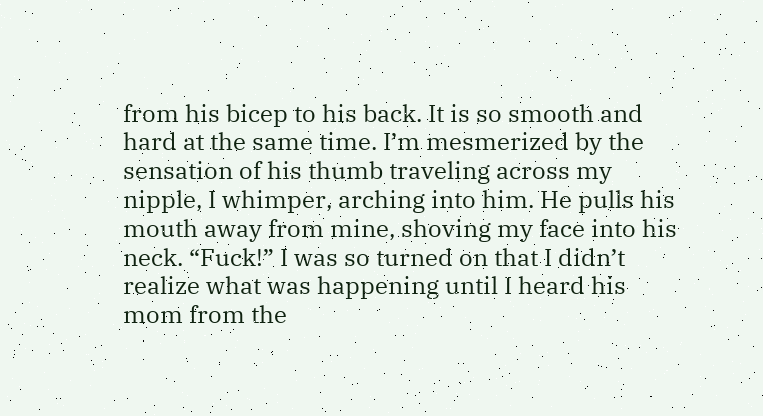from his bicep to his back. It is so smooth and hard at the same time. I’m mesmerized by the sensation of his thumb traveling across my nipple, I whimper, arching into him. He pulls his mouth away from mine, shoving my face into his neck. “Fuck!” I was so turned on that I didn’t realize what was happening until I heard his mom from the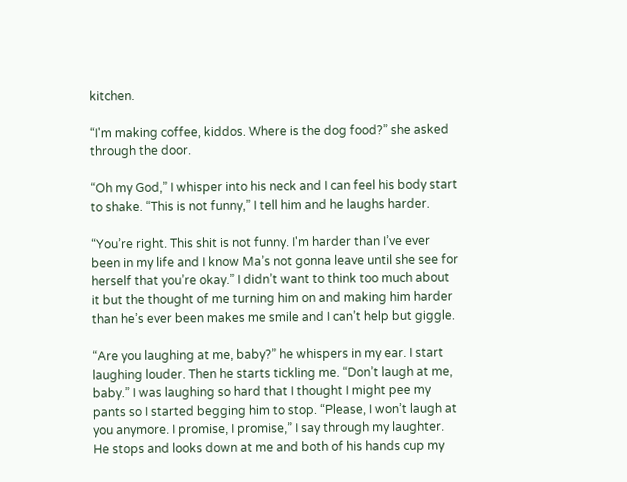kitchen.

“I'm making coffee, kiddos. Where is the dog food?” she asked through the door.

“Oh my God,” I whisper into his neck and I can feel his body start to shake. “This is not funny,” I tell him and he laughs harder.

“You’re right. This shit is not funny. I'm harder than I’ve ever been in my life and I know Ma’s not gonna leave until she see for herself that you’re okay.” I didn’t want to think too much about it but the thought of me turning him on and making him harder than he’s ever been makes me smile and I can’t help but giggle.

“Are you laughing at me, baby?” he whispers in my ear. I start laughing louder. Then he starts tickling me. “Don’t laugh at me, baby.” I was laughing so hard that I thought I might pee my pants so I started begging him to stop. “Please, I won’t laugh at you anymore. I promise, I promise,” I say through my laughter. He stops and looks down at me and both of his hands cup my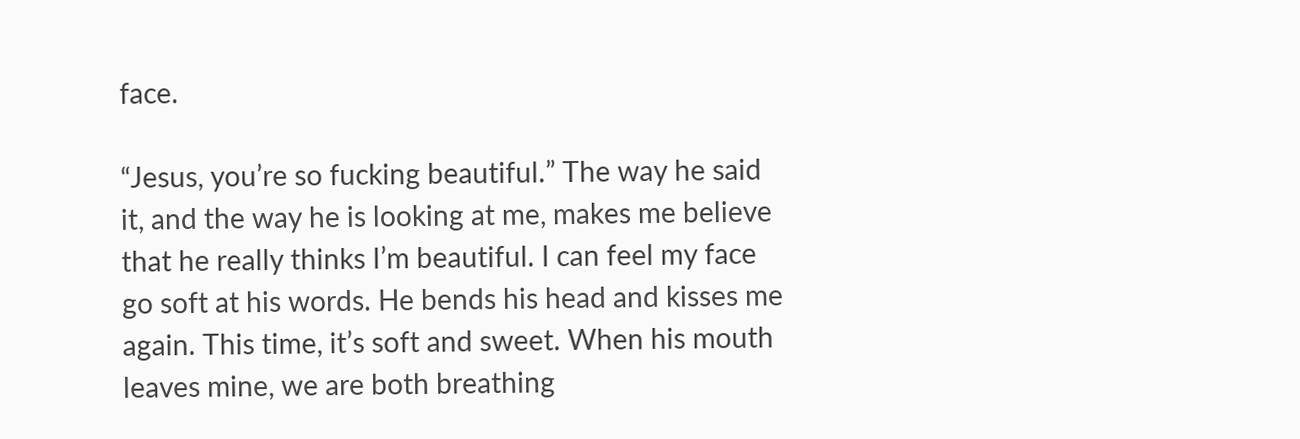face.

“Jesus, you’re so fucking beautiful.” The way he said it, and the way he is looking at me, makes me believe that he really thinks I’m beautiful. I can feel my face go soft at his words. He bends his head and kisses me again. This time, it’s soft and sweet. When his mouth leaves mine, we are both breathing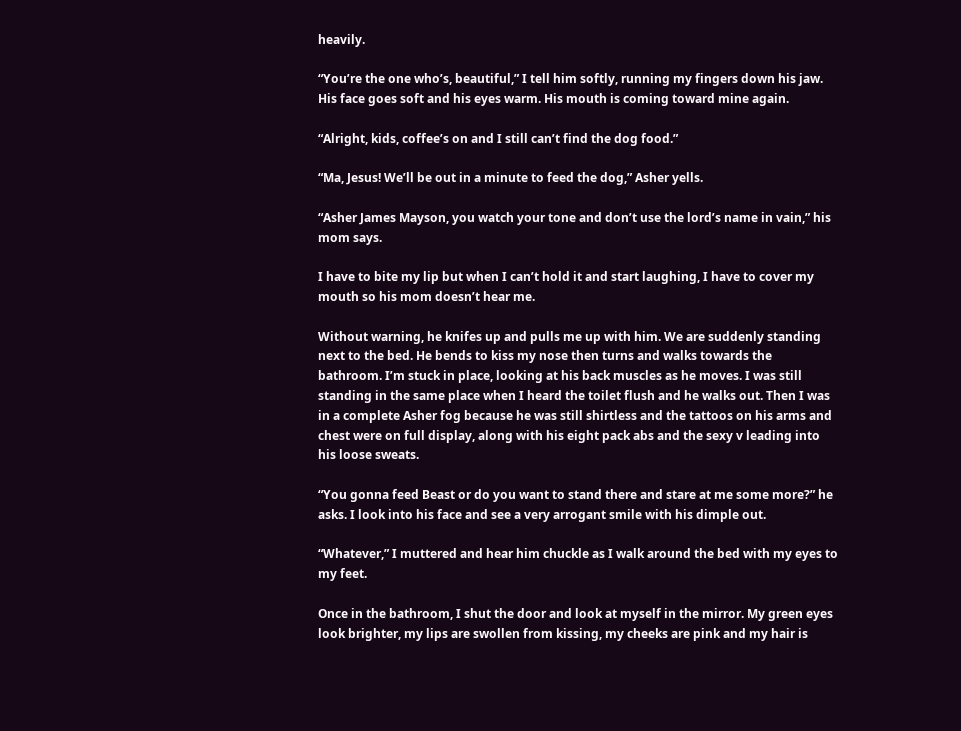heavily.

“You’re the one who’s, beautiful,” I tell him softly, running my fingers down his jaw. His face goes soft and his eyes warm. His mouth is coming toward mine again.

“Alright, kids, coffee’s on and I still can’t find the dog food.”

“Ma, Jesus! We’ll be out in a minute to feed the dog,” Asher yells.

“Asher James Mayson, you watch your tone and don’t use the lord’s name in vain,” his mom says.

I have to bite my lip but when I can’t hold it and start laughing, I have to cover my mouth so his mom doesn’t hear me.

Without warning, he knifes up and pulls me up with him. We are suddenly standing next to the bed. He bends to kiss my nose then turns and walks towards the bathroom. I’m stuck in place, looking at his back muscles as he moves. I was still standing in the same place when I heard the toilet flush and he walks out. Then I was in a complete Asher fog because he was still shirtless and the tattoos on his arms and chest were on full display, along with his eight pack abs and the sexy v leading into his loose sweats.

“You gonna feed Beast or do you want to stand there and stare at me some more?” he asks. I look into his face and see a very arrogant smile with his dimple out.

“Whatever,” I muttered and hear him chuckle as I walk around the bed with my eyes to my feet.

Once in the bathroom, I shut the door and look at myself in the mirror. My green eyes look brighter, my lips are swollen from kissing, my cheeks are pink and my hair is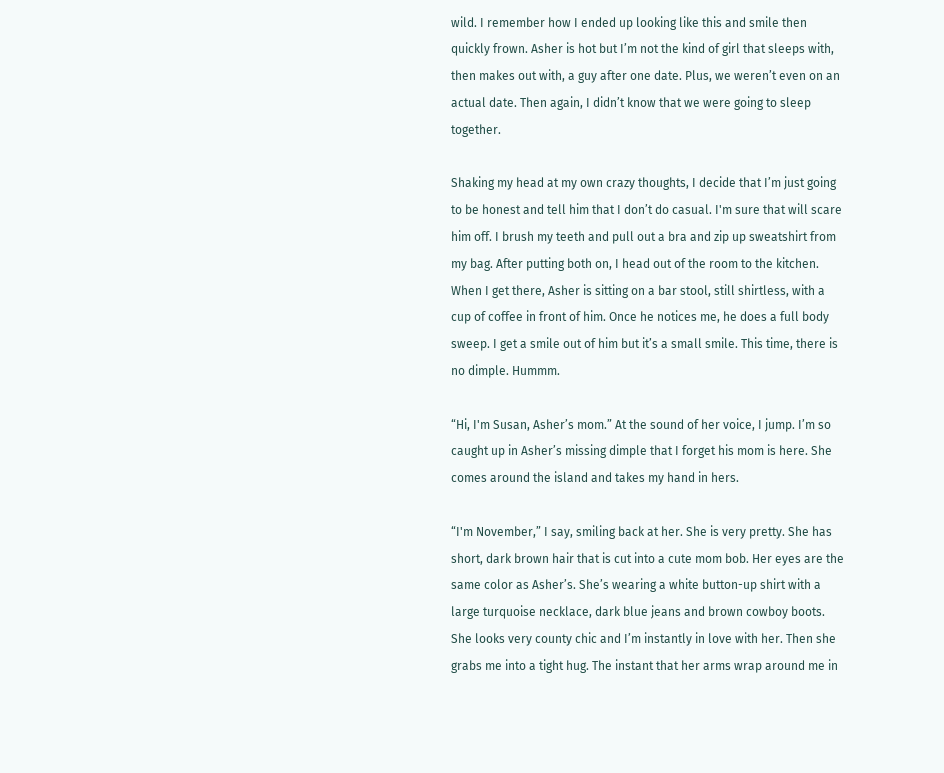wild. I remember how I ended up looking like this and smile then quickly frown. Asher is hot but I’m not the kind of girl that sleeps with, then makes out with, a guy after one date. Plus, we weren’t even on an actual date. Then again, I didn’t know that we were going to sleep together.

Shaking my head at my own crazy thoughts, I decide that I’m just going to be honest and tell him that I don’t do casual. I'm sure that will scare him off. I brush my teeth and pull out a bra and zip up sweatshirt from my bag. After putting both on, I head out of the room to the kitchen. When I get there, Asher is sitting on a bar stool, still shirtless, with a cup of coffee in front of him. Once he notices me, he does a full body sweep. I get a smile out of him but it’s a small smile. This time, there is no dimple. Hummm.

“Hi, I'm Susan, Asher’s mom.” At the sound of her voice, I jump. I’m so caught up in Asher’s missing dimple that I forget his mom is here. She comes around the island and takes my hand in hers.

“I'm November,” I say, smiling back at her. She is very pretty. She has short, dark brown hair that is cut into a cute mom bob. Her eyes are the same color as Asher’s. She’s wearing a white button-up shirt with a large turquoise necklace, dark blue jeans and brown cowboy boots. She looks very county chic and I’m instantly in love with her. Then she grabs me into a tight hug. The instant that her arms wrap around me in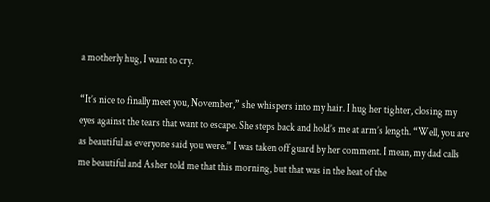a motherly hug, I want to cry.

“It’s nice to finally meet you, November,” she whispers into my hair. I hug her tighter, closing my eyes against the tears that want to escape. She steps back and hold’s me at arm’s length. “Well, you are as beautiful as everyone said you were.” I was taken off guard by her comment. I mean, my dad calls me beautiful and Asher told me that this morning, but that was in the heat of the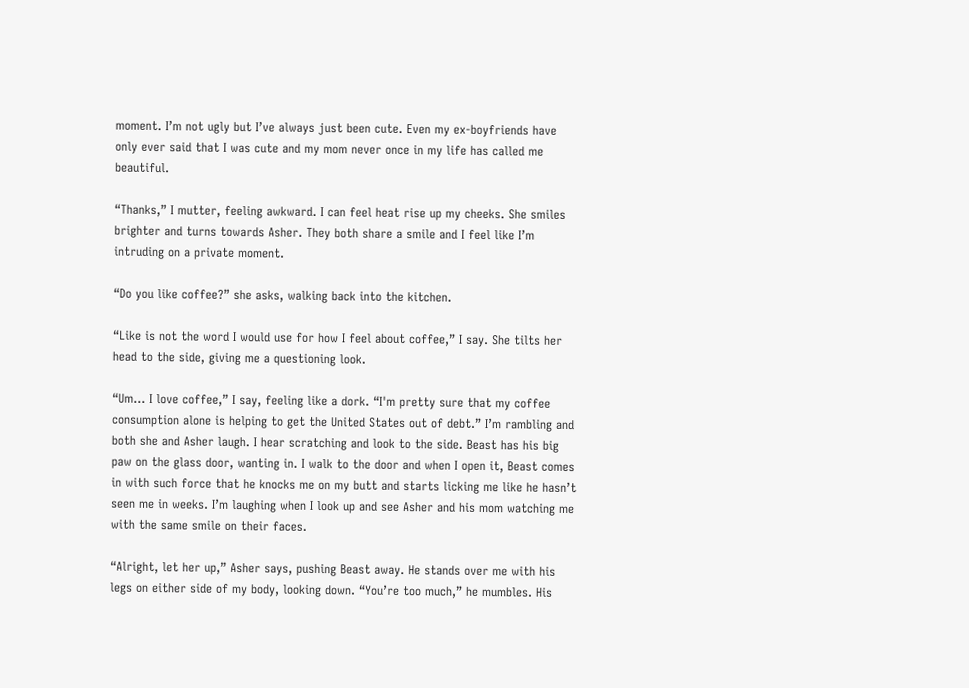moment. I’m not ugly but I’ve always just been cute. Even my ex-boyfriends have only ever said that I was cute and my mom never once in my life has called me beautiful.

“Thanks,” I mutter, feeling awkward. I can feel heat rise up my cheeks. She smiles brighter and turns towards Asher. They both share a smile and I feel like I’m intruding on a private moment.

“Do you like coffee?” she asks, walking back into the kitchen.

“Like is not the word I would use for how I feel about coffee,” I say. She tilts her head to the side, giving me a questioning look.

“Um… I love coffee,” I say, feeling like a dork. “I'm pretty sure that my coffee consumption alone is helping to get the United States out of debt.” I’m rambling and both she and Asher laugh. I hear scratching and look to the side. Beast has his big paw on the glass door, wanting in. I walk to the door and when I open it, Beast comes in with such force that he knocks me on my butt and starts licking me like he hasn’t seen me in weeks. I’m laughing when I look up and see Asher and his mom watching me with the same smile on their faces.

“Alright, let her up,” Asher says, pushing Beast away. He stands over me with his legs on either side of my body, looking down. “You’re too much,” he mumbles. His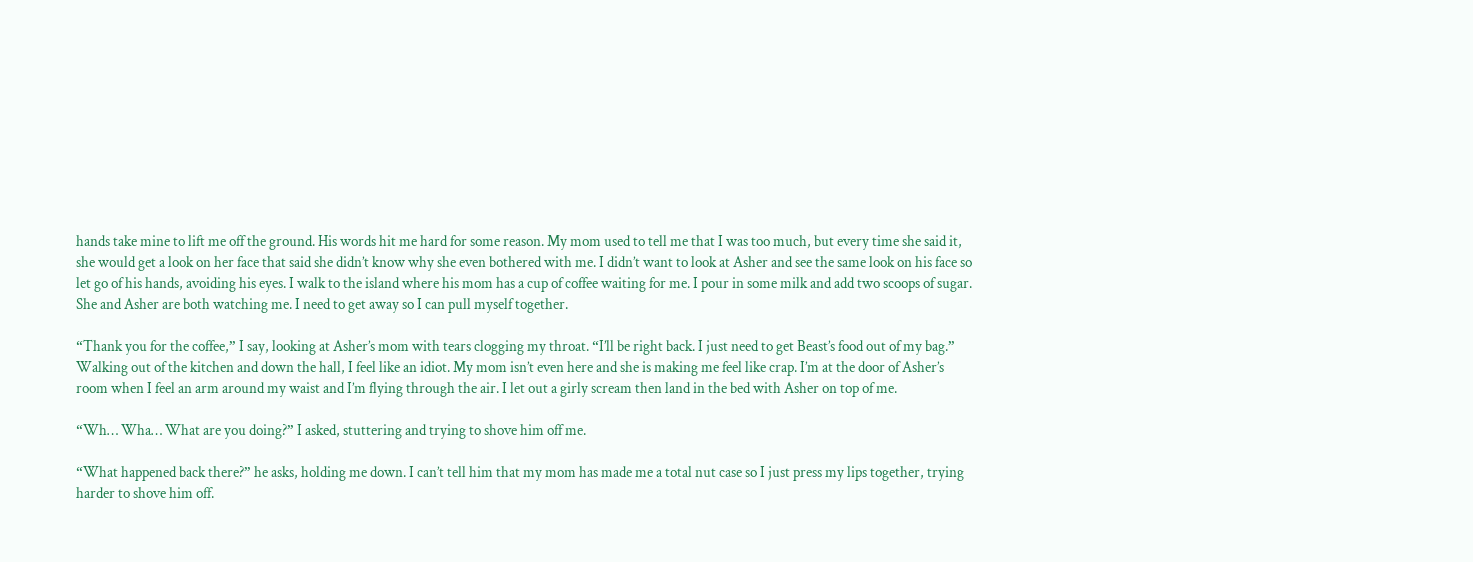hands take mine to lift me off the ground. His words hit me hard for some reason. My mom used to tell me that I was too much, but every time she said it, she would get a look on her face that said she didn’t know why she even bothered with me. I didn’t want to look at Asher and see the same look on his face so let go of his hands, avoiding his eyes. I walk to the island where his mom has a cup of coffee waiting for me. I pour in some milk and add two scoops of sugar. She and Asher are both watching me. I need to get away so I can pull myself together.

“Thank you for the coffee,” I say, looking at Asher’s mom with tears clogging my throat. “I’ll be right back. I just need to get Beast’s food out of my bag.” Walking out of the kitchen and down the hall, I feel like an idiot. My mom isn’t even here and she is making me feel like crap. I’m at the door of Asher’s room when I feel an arm around my waist and I’m flying through the air. I let out a girly scream then land in the bed with Asher on top of me.

“Wh… Wha… What are you doing?” I asked, stuttering and trying to shove him off me.

“What happened back there?” he asks, holding me down. I can’t tell him that my mom has made me a total nut case so I just press my lips together, trying harder to shove him off.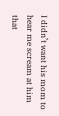I didn’t want his mom to hear me scream at him that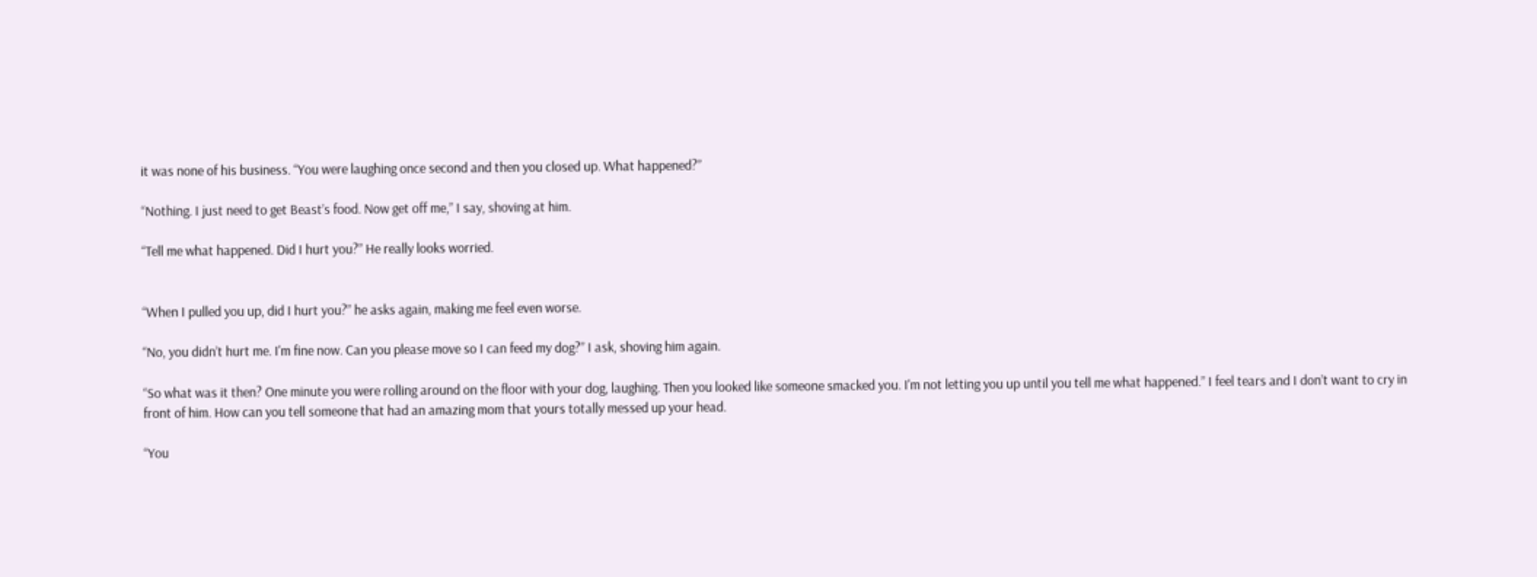it was none of his business. “You were laughing once second and then you closed up. What happened?”

“Nothing. I just need to get Beast’s food. Now get off me,” I say, shoving at him.

“Tell me what happened. Did I hurt you?” He really looks worried.


“When I pulled you up, did I hurt you?” he asks again, making me feel even worse.

“No, you didn’t hurt me. I'm fine now. Can you please move so I can feed my dog?” I ask, shoving him again.

“So what was it then? One minute you were rolling around on the floor with your dog, laughing. Then you looked like someone smacked you. I'm not letting you up until you tell me what happened.” I feel tears and I don’t want to cry in front of him. How can you tell someone that had an amazing mom that yours totally messed up your head.

“You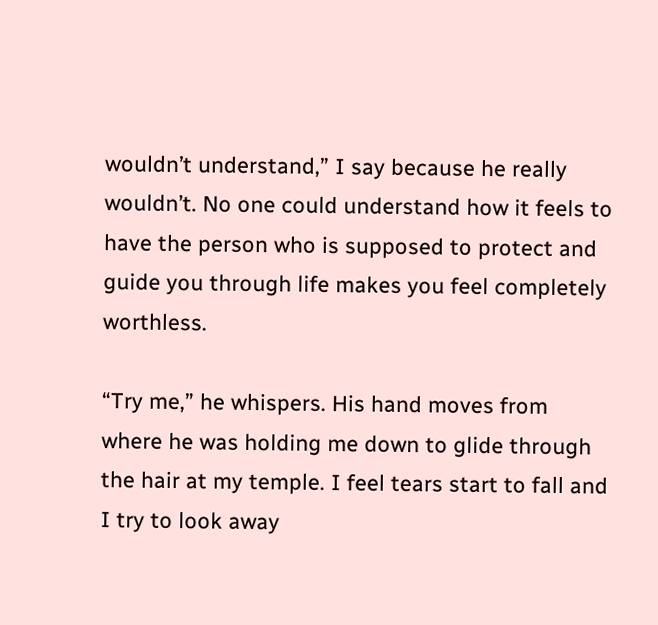wouldn’t understand,” I say because he really wouldn’t. No one could understand how it feels to have the person who is supposed to protect and guide you through life makes you feel completely worthless.

“Try me,” he whispers. His hand moves from where he was holding me down to glide through the hair at my temple. I feel tears start to fall and I try to look away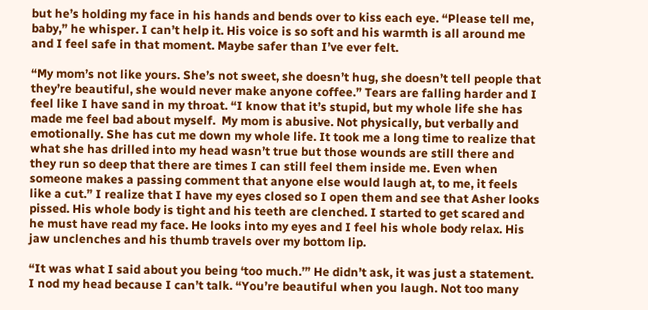but he’s holding my face in his hands and bends over to kiss each eye. “Please tell me, baby,” he whisper. I can’t help it. His voice is so soft and his warmth is all around me and I feel safe in that moment. Maybe safer than I’ve ever felt.

“My mom’s not like yours. She’s not sweet, she doesn’t hug, she doesn’t tell people that they’re beautiful, she would never make anyone coffee.” Tears are falling harder and I feel like I have sand in my throat. “I know that it’s stupid, but my whole life she has made me feel bad about myself.  My mom is abusive. Not physically, but verbally and emotionally. She has cut me down my whole life. It took me a long time to realize that what she has drilled into my head wasn’t true but those wounds are still there and they run so deep that there are times I can still feel them inside me. Even when someone makes a passing comment that anyone else would laugh at, to me, it feels like a cut.” I realize that I have my eyes closed so I open them and see that Asher looks pissed. His whole body is tight and his teeth are clenched. I started to get scared and he must have read my face. He looks into my eyes and I feel his whole body relax. His jaw unclenches and his thumb travels over my bottom lip.

“It was what I said about you being ‘too much.’” He didn’t ask, it was just a statement. I nod my head because I can’t talk. “You’re beautiful when you laugh. Not too many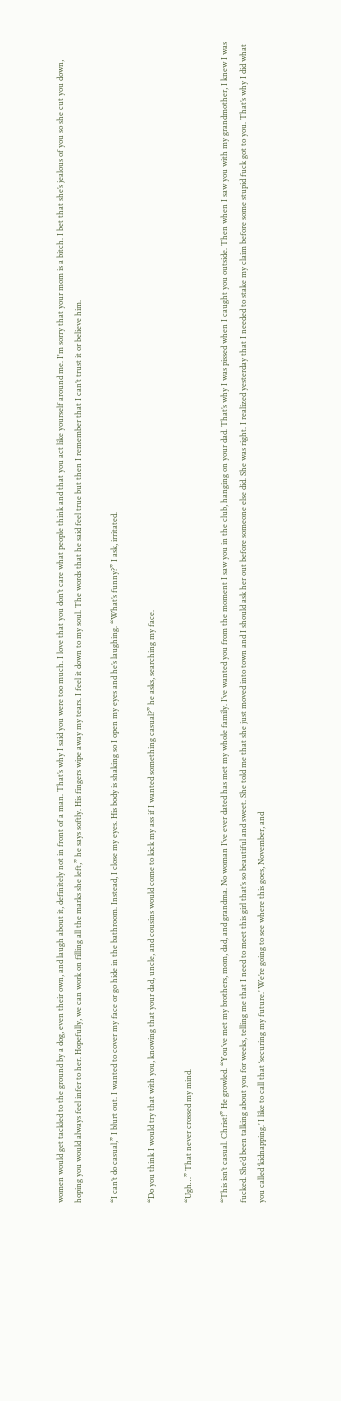women would get tackled to the ground by a dog, even their own, and laugh about it, definitely not in front of a man. That’s why I said you were too much. I love that you don’t care what people think and that you act like yourself around me. I'm sorry that your mom is a bitch. I bet that she’s jealous of you so she cut you down, hoping you would always feel infer to her. Hopefully, we can work on filling all the marks she left,” he says softly. His fingers wipe away my tears. I feel it down to my soul. The words that he said feel true but then I remember that I can’t trust it or believe him.

“I can’t do casual,” I blurt out. I wanted to cover my face or go hide in the bathroom. Instead, I close my eyes. His body is shaking so I open my eyes and he’s laughing. “What’s funny?” I ask, irritated.

“Do you think I would try that with you, knowing that your dad, uncle, and cousins would come to kick my ass if I wanted something casual?” he asks, searching my face.

“Ugh…” That never crossed my mind.

“This isn’t casual. Christ!” He growled. “You’ve met my brothers, mom, dad, and grandma. No woman I’ve ever dated has met my whole family. I’ve wanted you from the moment I saw you in the club, hanging on your dad. That’s why I was pissed when I caught you outside. Then when I saw you with my grandmother, I knew I was fucked. She’d been talking about you for weeks, telling me that I need to meet this girl that’s so beautiful and sweet. She told me that she just moved into town and I should ask her out before someone else did. She was right. I realized yesterday that I needed to stake my claim before some stupid fuck got to you. That’s why I did what you called ‘kidnapping.’ I like to call that ‘securing my future.’ We’re going to see where this goes, November, and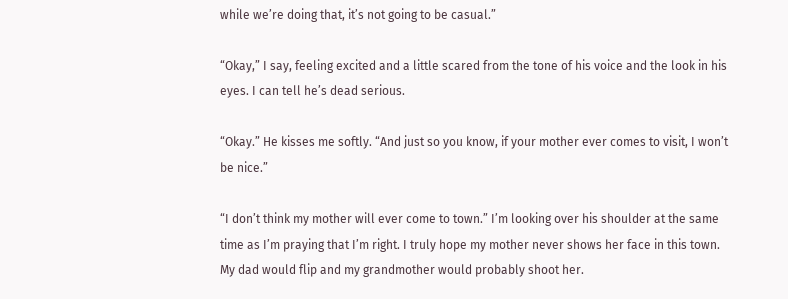while we’re doing that, it’s not going to be casual.”

“Okay,” I say, feeling excited and a little scared from the tone of his voice and the look in his eyes. I can tell he’s dead serious.

“Okay.” He kisses me softly. “And just so you know, if your mother ever comes to visit, I won’t be nice.”

“I don’t think my mother will ever come to town.” I’m looking over his shoulder at the same time as I’m praying that I’m right. I truly hope my mother never shows her face in this town. My dad would flip and my grandmother would probably shoot her.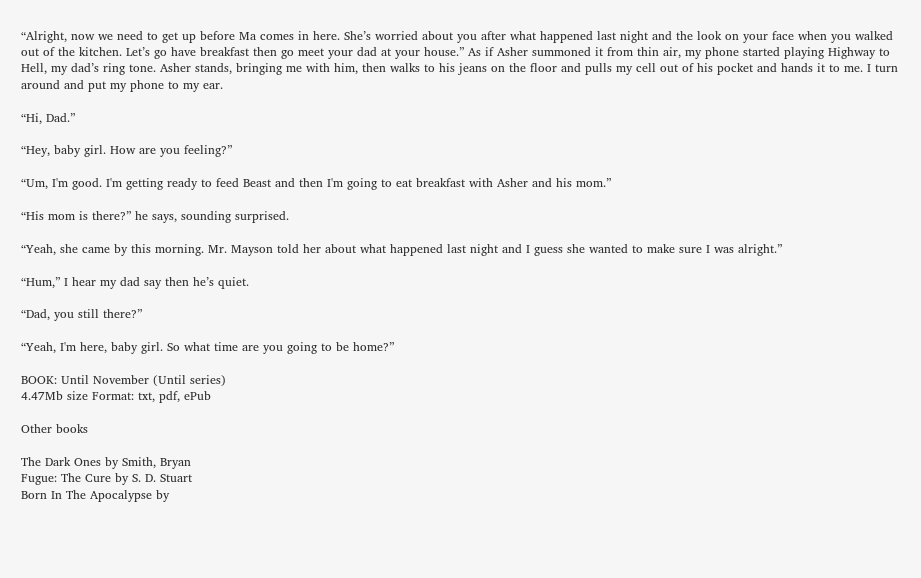“Alright, now we need to get up before Ma comes in here. She’s worried about you after what happened last night and the look on your face when you walked out of the kitchen. Let’s go have breakfast then go meet your dad at your house.” As if Asher summoned it from thin air, my phone started playing Highway to Hell, my dad’s ring tone. Asher stands, bringing me with him, then walks to his jeans on the floor and pulls my cell out of his pocket and hands it to me. I turn around and put my phone to my ear.

“Hi, Dad.”

“Hey, baby girl. How are you feeling?”

“Um, I'm good. I'm getting ready to feed Beast and then I'm going to eat breakfast with Asher and his mom.”

“His mom is there?” he says, sounding surprised.

“Yeah, she came by this morning. Mr. Mayson told her about what happened last night and I guess she wanted to make sure I was alright.”

“Hum,” I hear my dad say then he’s quiet.

“Dad, you still there?”

“Yeah, I'm here, baby girl. So what time are you going to be home?”

BOOK: Until November (Until series)
4.47Mb size Format: txt, pdf, ePub

Other books

The Dark Ones by Smith, Bryan
Fugue: The Cure by S. D. Stuart
Born In The Apocalypse by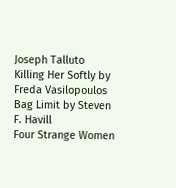Joseph Talluto
Killing Her Softly by Freda Vasilopoulos
Bag Limit by Steven F. Havill
Four Strange Women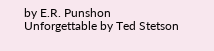by E.R. Punshon
Unforgettable by Ted Stetson